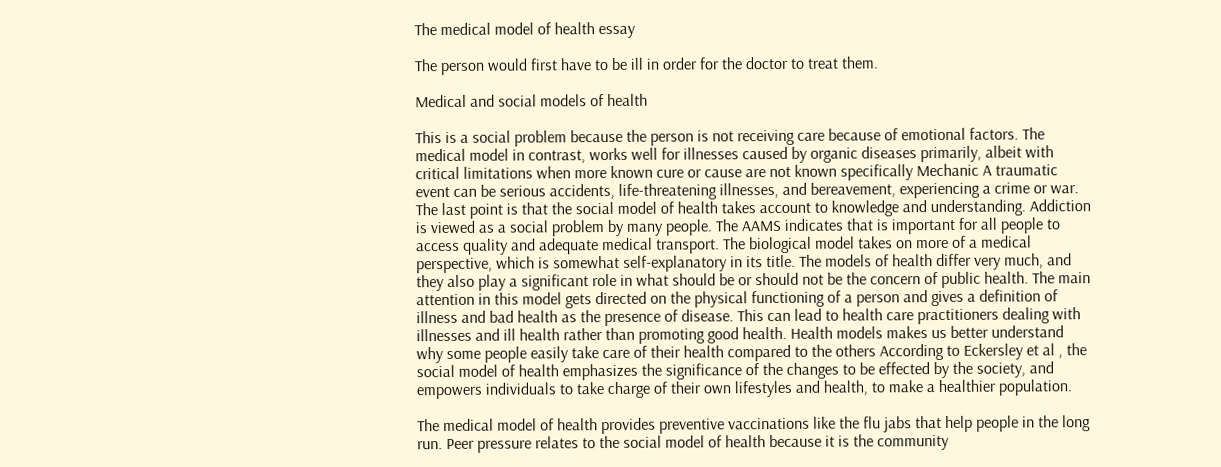The medical model of health essay

The person would first have to be ill in order for the doctor to treat them.

Medical and social models of health

This is a social problem because the person is not receiving care because of emotional factors. The medical model in contrast, works well for illnesses caused by organic diseases primarily, albeit with critical limitations when more known cure or cause are not known specifically Mechanic A traumatic event can be serious accidents, life-threatening illnesses, and bereavement, experiencing a crime or war. The last point is that the social model of health takes account to knowledge and understanding. Addiction is viewed as a social problem by many people. The AAMS indicates that is important for all people to access quality and adequate medical transport. The biological model takes on more of a medical perspective, which is somewhat self-explanatory in its title. The models of health differ very much, and they also play a significant role in what should be or should not be the concern of public health. The main attention in this model gets directed on the physical functioning of a person and gives a definition of illness and bad health as the presence of disease. This can lead to health care practitioners dealing with illnesses and ill health rather than promoting good health. Health models makes us better understand why some people easily take care of their health compared to the others According to Eckersley et al , the social model of health emphasizes the significance of the changes to be effected by the society, and empowers individuals to take charge of their own lifestyles and health, to make a healthier population.

The medical model of health provides preventive vaccinations like the flu jabs that help people in the long run. Peer pressure relates to the social model of health because it is the community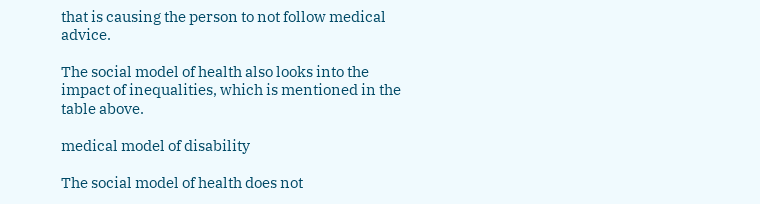that is causing the person to not follow medical advice.

The social model of health also looks into the impact of inequalities, which is mentioned in the table above.

medical model of disability

The social model of health does not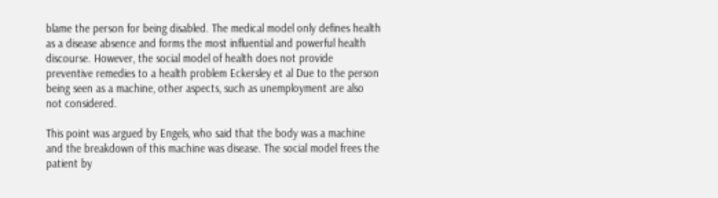blame the person for being disabled. The medical model only defines health as a disease absence and forms the most influential and powerful health discourse. However, the social model of health does not provide preventive remedies to a health problem Eckersley et al Due to the person being seen as a machine, other aspects, such as unemployment are also not considered.

This point was argued by Engels, who said that the body was a machine and the breakdown of this machine was disease. The social model frees the patient by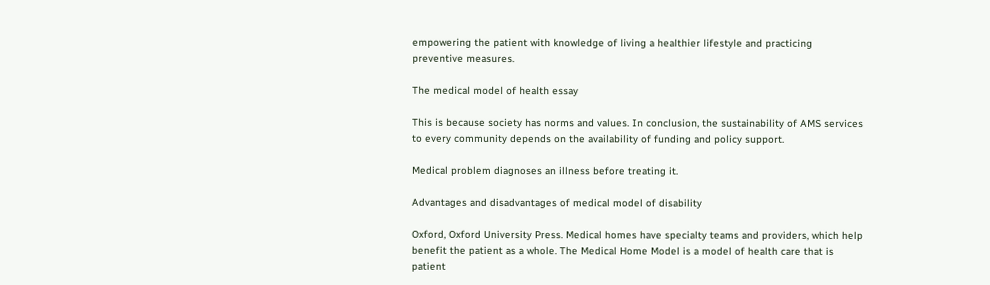empowering the patient with knowledge of living a healthier lifestyle and practicing preventive measures.

The medical model of health essay

This is because society has norms and values. In conclusion, the sustainability of AMS services to every community depends on the availability of funding and policy support.

Medical problem diagnoses an illness before treating it.

Advantages and disadvantages of medical model of disability

Oxford, Oxford University Press. Medical homes have specialty teams and providers, which help benefit the patient as a whole. The Medical Home Model is a model of health care that is patient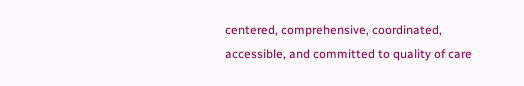centered, comprehensive, coordinated, accessible, and committed to quality of care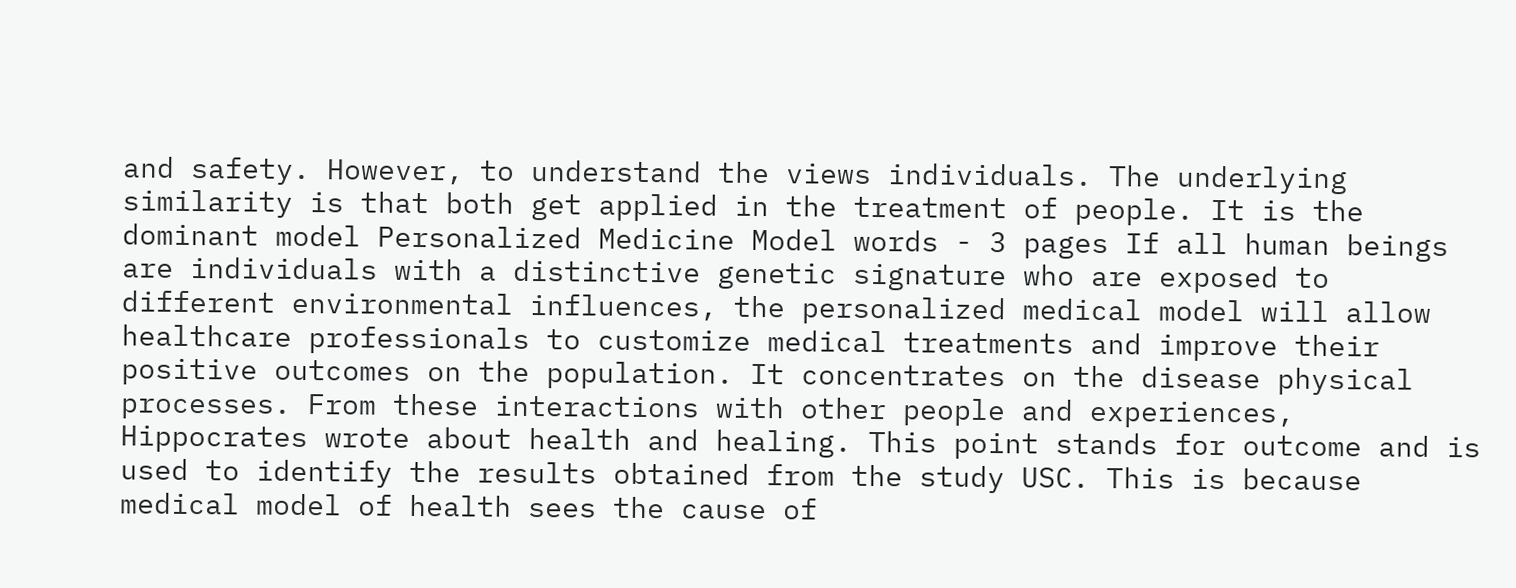and safety. However, to understand the views individuals. The underlying similarity is that both get applied in the treatment of people. It is the dominant model Personalized Medicine Model words - 3 pages If all human beings are individuals with a distinctive genetic signature who are exposed to different environmental influences, the personalized medical model will allow healthcare professionals to customize medical treatments and improve their positive outcomes on the population. It concentrates on the disease physical processes. From these interactions with other people and experiences, Hippocrates wrote about health and healing. This point stands for outcome and is used to identify the results obtained from the study USC. This is because medical model of health sees the cause of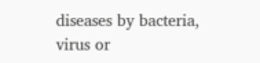diseases by bacteria, virus or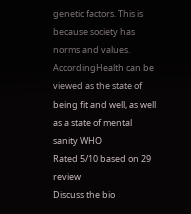genetic factors. This is because society has norms and values. AccordingHealth can be viewed as the state of being fit and well, as well as a state of mental sanity WHO
Rated 5/10 based on 29 review
Discuss the bio